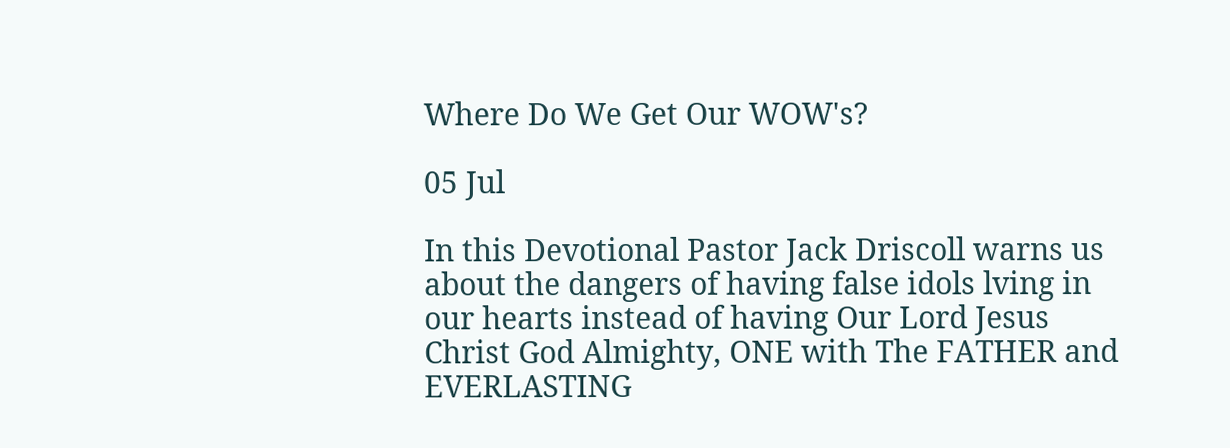Where Do We Get Our WOW's?

05 Jul

In this Devotional Pastor Jack Driscoll warns us about the dangers of having false idols lving in our hearts instead of having Our Lord Jesus Christ God Almighty, ONE with The FATHER and EVERLASTING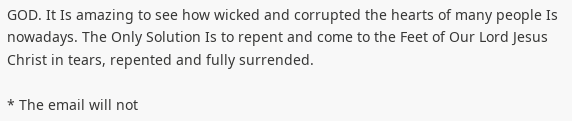GOD. It Is amazing to see how wicked and corrupted the hearts of many people Is nowadays. The Only Solution Is to repent and come to the Feet of Our Lord Jesus Christ in tears, repented and fully surrended.

* The email will not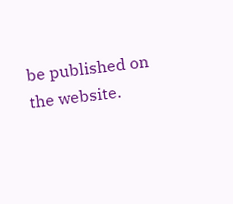be published on the website.